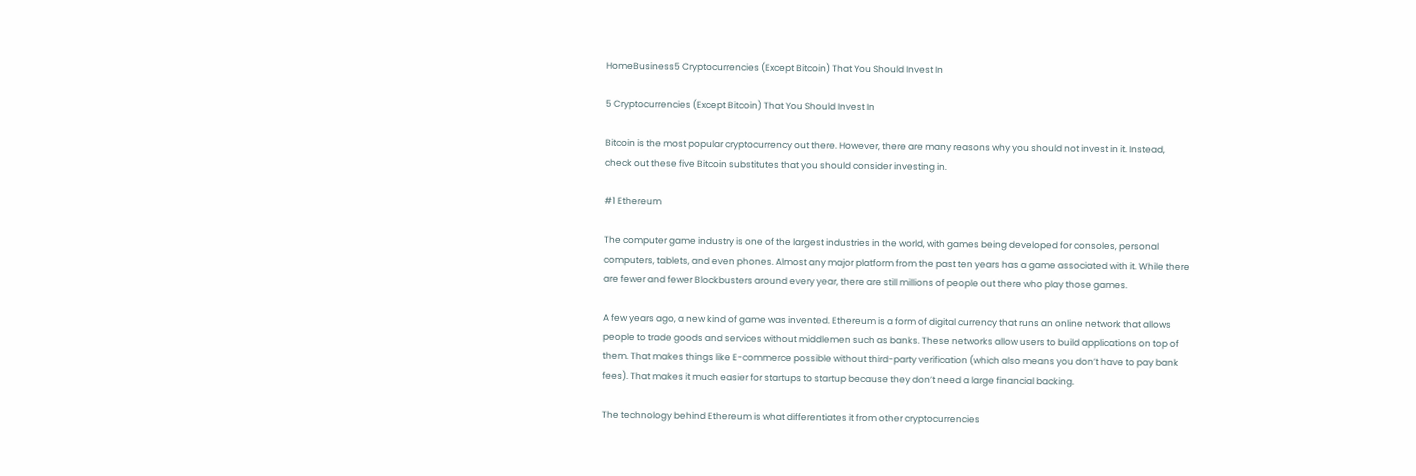HomeBusiness5 Cryptocurrencies (Except Bitcoin) That You Should Invest In

5 Cryptocurrencies (Except Bitcoin) That You Should Invest In

Bitcoin is the most popular cryptocurrency out there. However, there are many reasons why you should not invest in it. Instead, check out these five Bitcoin substitutes that you should consider investing in.

#1 Ethereum

The computer game industry is one of the largest industries in the world, with games being developed for consoles, personal computers, tablets, and even phones. Almost any major platform from the past ten years has a game associated with it. While there are fewer and fewer Blockbusters around every year, there are still millions of people out there who play those games.

A few years ago, a new kind of game was invented. Ethereum is a form of digital currency that runs an online network that allows people to trade goods and services without middlemen such as banks. These networks allow users to build applications on top of them. That makes things like E-commerce possible without third-party verification (which also means you don’t have to pay bank fees). That makes it much easier for startups to startup because they don’t need a large financial backing.

The technology behind Ethereum is what differentiates it from other cryptocurrencies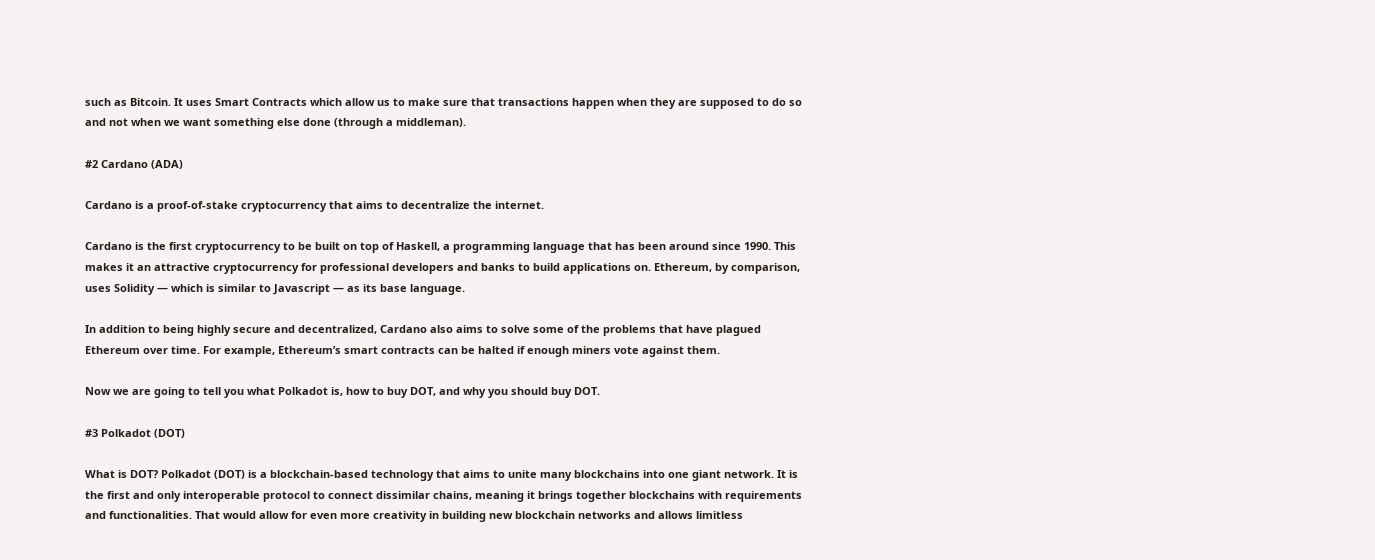such as Bitcoin. It uses Smart Contracts which allow us to make sure that transactions happen when they are supposed to do so and not when we want something else done (through a middleman).

#2 Cardano (ADA)

Cardano is a proof-of-stake cryptocurrency that aims to decentralize the internet.

Cardano is the first cryptocurrency to be built on top of Haskell, a programming language that has been around since 1990. This makes it an attractive cryptocurrency for professional developers and banks to build applications on. Ethereum, by comparison, uses Solidity — which is similar to Javascript — as its base language.

In addition to being highly secure and decentralized, Cardano also aims to solve some of the problems that have plagued Ethereum over time. For example, Ethereum’s smart contracts can be halted if enough miners vote against them.

Now we are going to tell you what Polkadot is, how to buy DOT, and why you should buy DOT.

#3 Polkadot (DOT)

What is DOT? Polkadot (DOT) is a blockchain-based technology that aims to unite many blockchains into one giant network. It is the first and only interoperable protocol to connect dissimilar chains, meaning it brings together blockchains with requirements and functionalities. That would allow for even more creativity in building new blockchain networks and allows limitless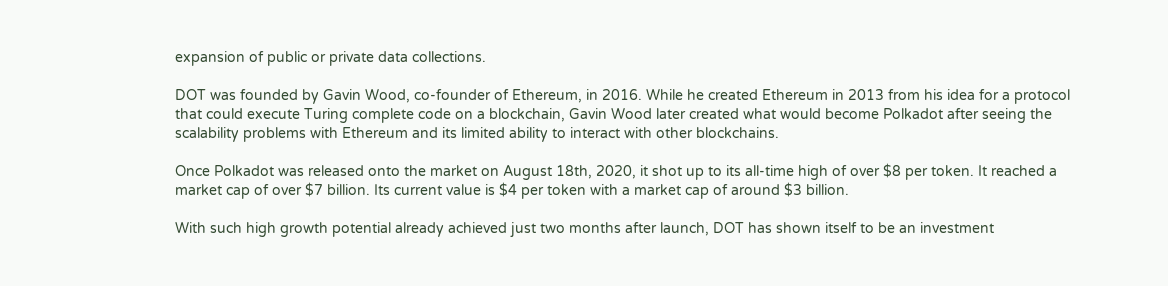expansion of public or private data collections.

DOT was founded by Gavin Wood, co-founder of Ethereum, in 2016. While he created Ethereum in 2013 from his idea for a protocol that could execute Turing complete code on a blockchain, Gavin Wood later created what would become Polkadot after seeing the scalability problems with Ethereum and its limited ability to interact with other blockchains.

Once Polkadot was released onto the market on August 18th, 2020, it shot up to its all-time high of over $8 per token. It reached a market cap of over $7 billion. Its current value is $4 per token with a market cap of around $3 billion.

With such high growth potential already achieved just two months after launch, DOT has shown itself to be an investment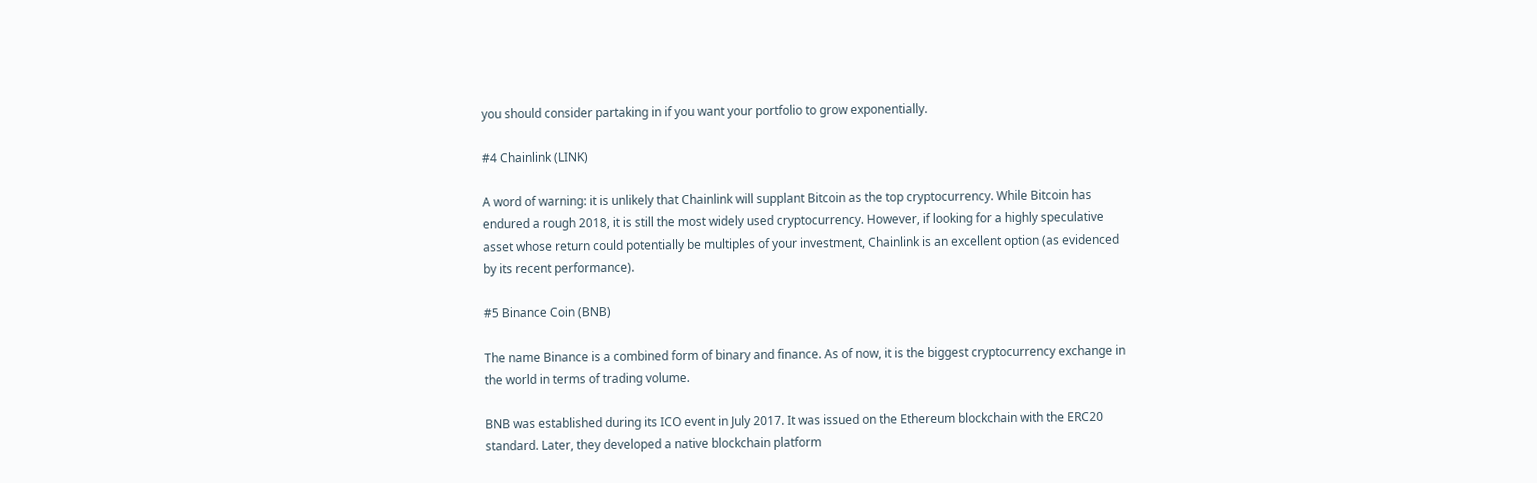you should consider partaking in if you want your portfolio to grow exponentially.

#4 Chainlink (LINK)

A word of warning: it is unlikely that Chainlink will supplant Bitcoin as the top cryptocurrency. While Bitcoin has endured a rough 2018, it is still the most widely used cryptocurrency. However, if looking for a highly speculative asset whose return could potentially be multiples of your investment, Chainlink is an excellent option (as evidenced by its recent performance).

#5 Binance Coin (BNB)

The name Binance is a combined form of binary and finance. As of now, it is the biggest cryptocurrency exchange in the world in terms of trading volume.

BNB was established during its ICO event in July 2017. It was issued on the Ethereum blockchain with the ERC20 standard. Later, they developed a native blockchain platform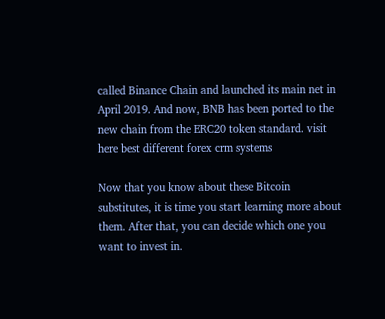called Binance Chain and launched its main net in April 2019. And now, BNB has been ported to the new chain from the ERC20 token standard. visit here best different forex crm systems

Now that you know about these Bitcoin substitutes, it is time you start learning more about them. After that, you can decide which one you want to invest in.